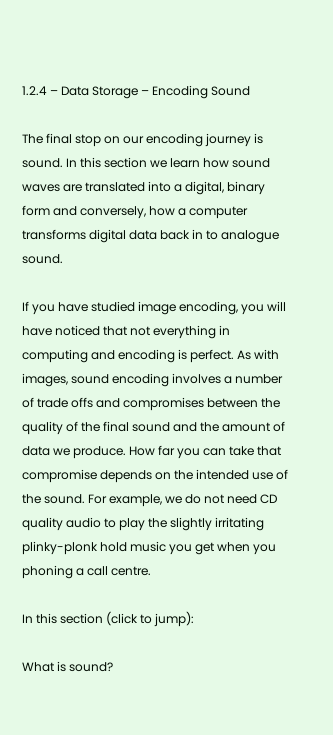1.2.4 – Data Storage – Encoding Sound

The final stop on our encoding journey is sound. In this section we learn how sound waves are translated into a digital, binary form and conversely, how a computer transforms digital data back in to analogue sound.

If you have studied image encoding, you will have noticed that not everything in computing and encoding is perfect. As with images, sound encoding involves a number of trade offs and compromises between the quality of the final sound and the amount of data we produce. How far you can take that compromise depends on the intended use of the sound. For example, we do not need CD quality audio to play the slightly irritating plinky-plonk hold music you get when you phoning a call centre.

In this section (click to jump):

What is sound?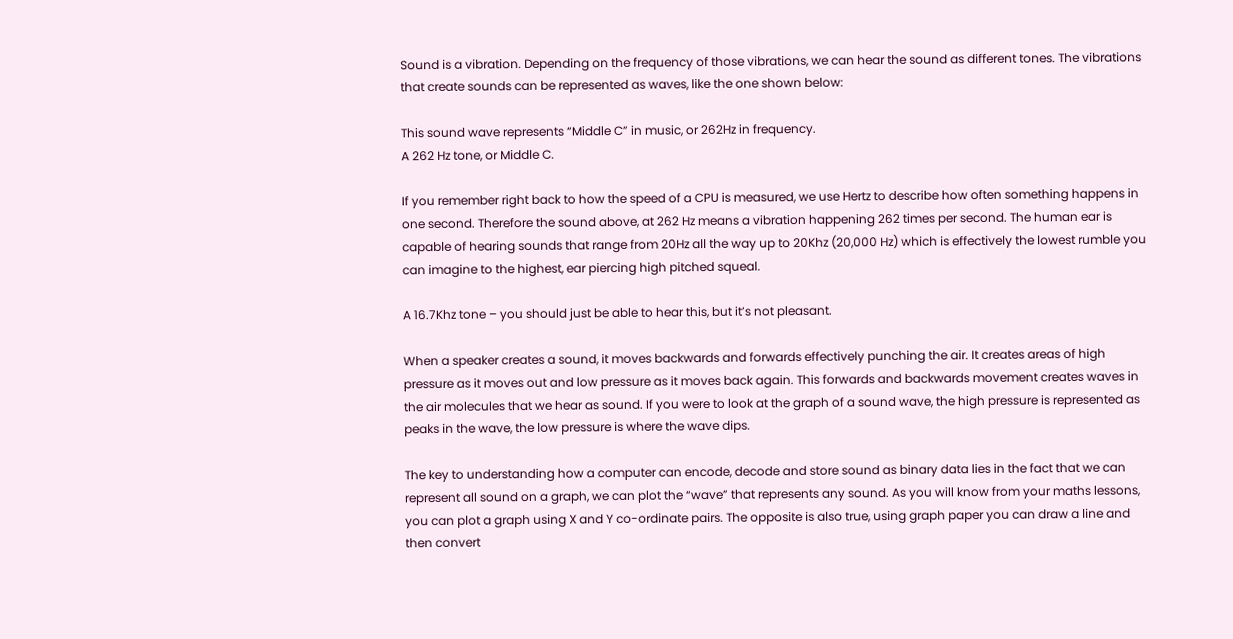Sound is a vibration. Depending on the frequency of those vibrations, we can hear the sound as different tones. The vibrations that create sounds can be represented as waves, like the one shown below:

This sound wave represents “Middle C” in music, or 262Hz in frequency.
A 262 Hz tone, or Middle C.

If you remember right back to how the speed of a CPU is measured, we use Hertz to describe how often something happens in one second. Therefore the sound above, at 262 Hz means a vibration happening 262 times per second. The human ear is capable of hearing sounds that range from 20Hz all the way up to 20Khz (20,000 Hz) which is effectively the lowest rumble you can imagine to the highest, ear piercing high pitched squeal.

A 16.7Khz tone – you should just be able to hear this, but it’s not pleasant.

When a speaker creates a sound, it moves backwards and forwards effectively punching the air. It creates areas of high pressure as it moves out and low pressure as it moves back again. This forwards and backwards movement creates waves in the air molecules that we hear as sound. If you were to look at the graph of a sound wave, the high pressure is represented as peaks in the wave, the low pressure is where the wave dips.

The key to understanding how a computer can encode, decode and store sound as binary data lies in the fact that we can represent all sound on a graph, we can plot the “wave” that represents any sound. As you will know from your maths lessons, you can plot a graph using X and Y co-ordinate pairs. The opposite is also true, using graph paper you can draw a line and then convert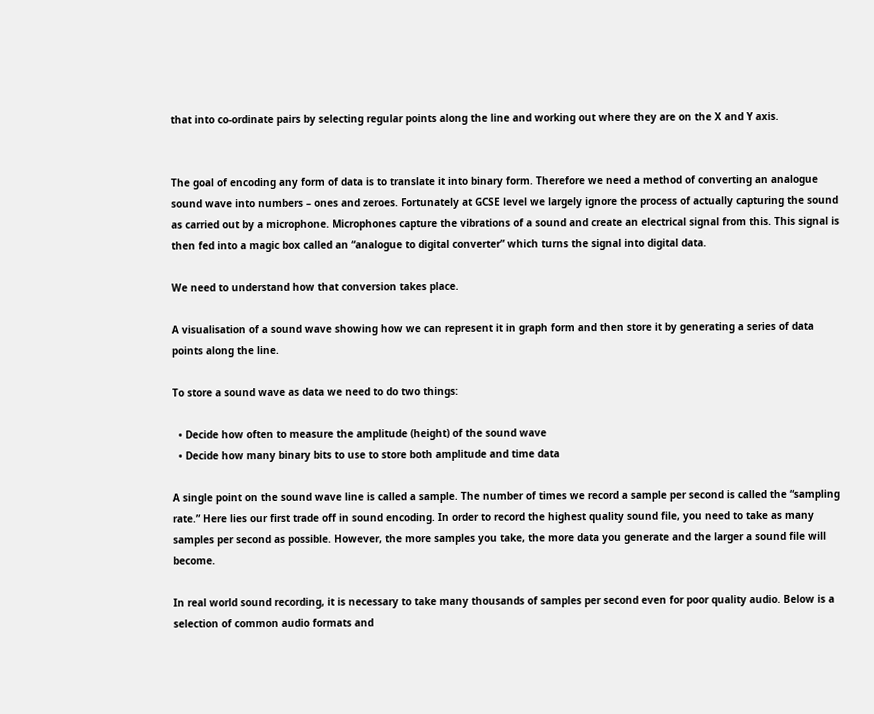that into co-ordinate pairs by selecting regular points along the line and working out where they are on the X and Y axis.


The goal of encoding any form of data is to translate it into binary form. Therefore we need a method of converting an analogue sound wave into numbers – ones and zeroes. Fortunately at GCSE level we largely ignore the process of actually capturing the sound as carried out by a microphone. Microphones capture the vibrations of a sound and create an electrical signal from this. This signal is then fed into a magic box called an “analogue to digital converter” which turns the signal into digital data.

We need to understand how that conversion takes place.

A visualisation of a sound wave showing how we can represent it in graph form and then store it by generating a series of data points along the line.

To store a sound wave as data we need to do two things:

  • Decide how often to measure the amplitude (height) of the sound wave
  • Decide how many binary bits to use to store both amplitude and time data

A single point on the sound wave line is called a sample. The number of times we record a sample per second is called the “sampling rate.” Here lies our first trade off in sound encoding. In order to record the highest quality sound file, you need to take as many samples per second as possible. However, the more samples you take, the more data you generate and the larger a sound file will become.

In real world sound recording, it is necessary to take many thousands of samples per second even for poor quality audio. Below is a selection of common audio formats and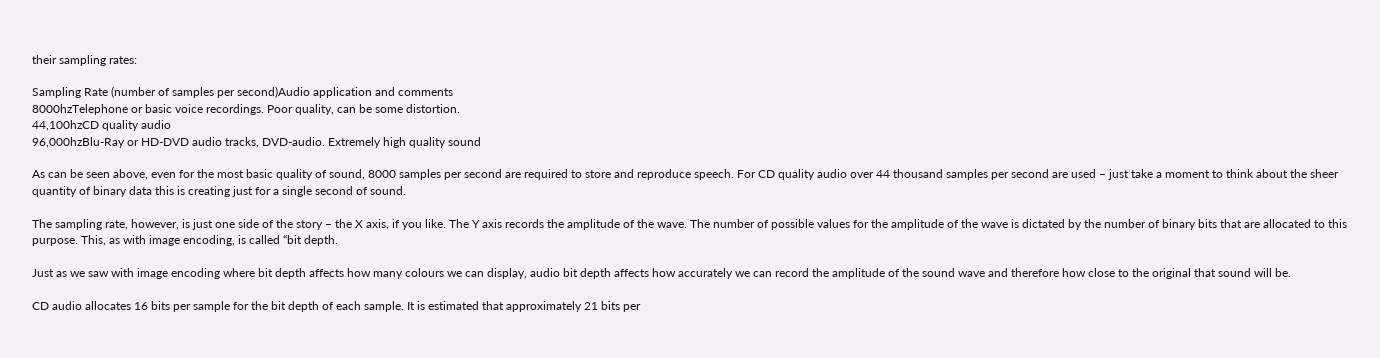their sampling rates:

Sampling Rate (number of samples per second)Audio application and comments
8000hzTelephone or basic voice recordings. Poor quality, can be some distortion.
44,100hzCD quality audio
96,000hzBlu-Ray or HD-DVD audio tracks, DVD-audio. Extremely high quality sound

As can be seen above, even for the most basic quality of sound, 8000 samples per second are required to store and reproduce speech. For CD quality audio over 44 thousand samples per second are used – just take a moment to think about the sheer quantity of binary data this is creating just for a single second of sound.

The sampling rate, however, is just one side of the story – the X axis, if you like. The Y axis records the amplitude of the wave. The number of possible values for the amplitude of the wave is dictated by the number of binary bits that are allocated to this purpose. This, as with image encoding, is called “bit depth.

Just as we saw with image encoding where bit depth affects how many colours we can display, audio bit depth affects how accurately we can record the amplitude of the sound wave and therefore how close to the original that sound will be.

CD audio allocates 16 bits per sample for the bit depth of each sample. It is estimated that approximately 21 bits per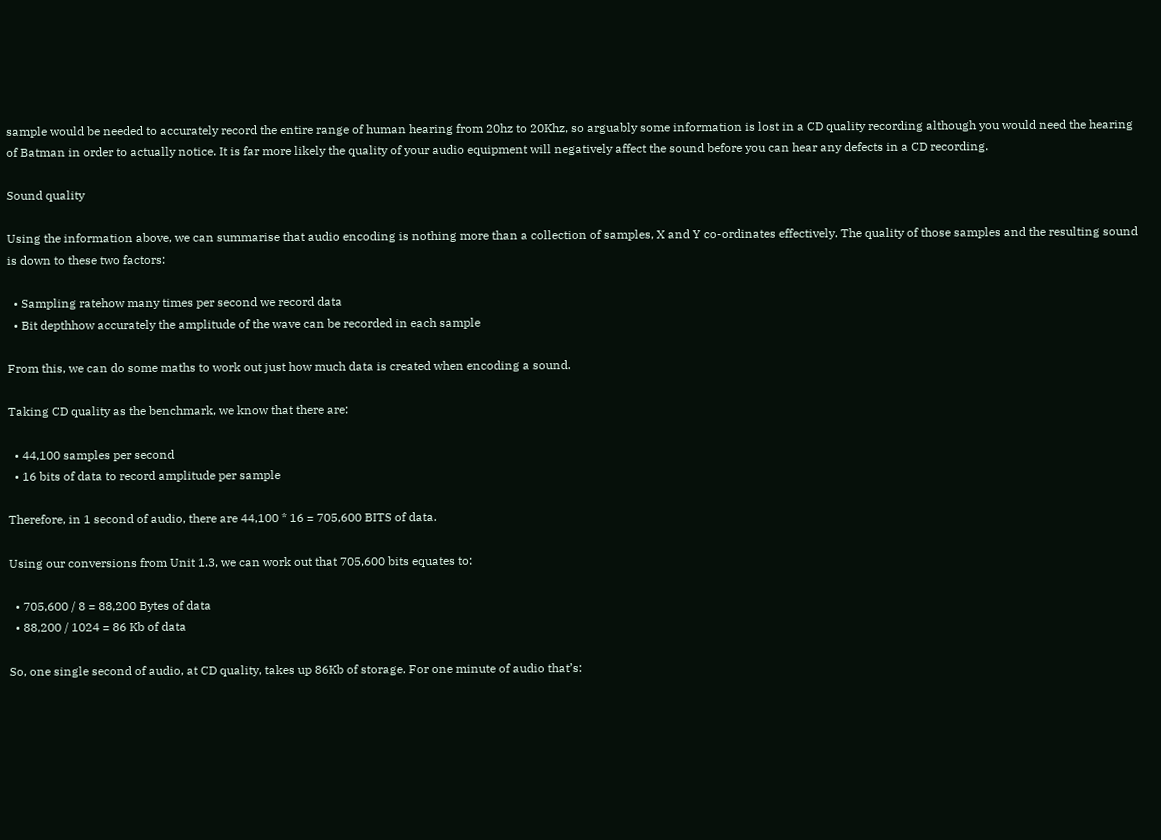sample would be needed to accurately record the entire range of human hearing from 20hz to 20Khz, so arguably some information is lost in a CD quality recording although you would need the hearing of Batman in order to actually notice. It is far more likely the quality of your audio equipment will negatively affect the sound before you can hear any defects in a CD recording.

Sound quality

Using the information above, we can summarise that audio encoding is nothing more than a collection of samples, X and Y co-ordinates effectively. The quality of those samples and the resulting sound is down to these two factors:

  • Sampling ratehow many times per second we record data
  • Bit depthhow accurately the amplitude of the wave can be recorded in each sample

From this, we can do some maths to work out just how much data is created when encoding a sound.

Taking CD quality as the benchmark, we know that there are:

  • 44,100 samples per second
  • 16 bits of data to record amplitude per sample

Therefore, in 1 second of audio, there are 44,100 * 16 = 705,600 BITS of data.

Using our conversions from Unit 1.3, we can work out that 705,600 bits equates to:

  • 705,600 / 8 = 88,200 Bytes of data
  • 88,200 / 1024 = 86 Kb of data

So, one single second of audio, at CD quality, takes up 86Kb of storage. For one minute of audio that’s: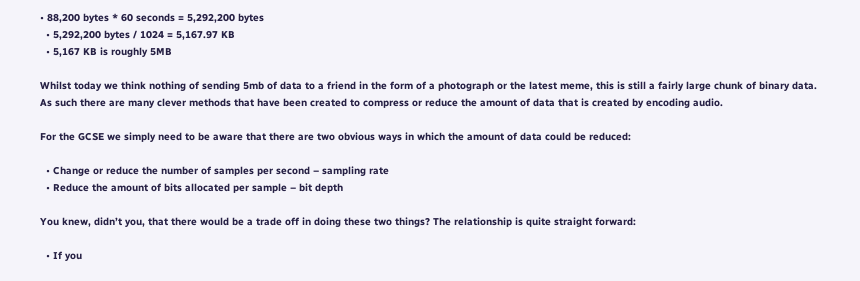• 88,200 bytes * 60 seconds = 5,292,200 bytes
  • 5,292,200 bytes / 1024 = 5,167.97 KB
  • 5,167 KB is roughly 5MB

Whilst today we think nothing of sending 5mb of data to a friend in the form of a photograph or the latest meme, this is still a fairly large chunk of binary data. As such there are many clever methods that have been created to compress or reduce the amount of data that is created by encoding audio.

For the GCSE we simply need to be aware that there are two obvious ways in which the amount of data could be reduced:

  • Change or reduce the number of samples per second – sampling rate
  • Reduce the amount of bits allocated per sample – bit depth

You knew, didn’t you, that there would be a trade off in doing these two things? The relationship is quite straight forward:

  • If you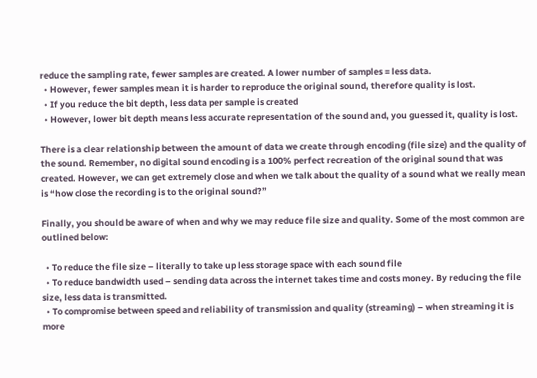reduce the sampling rate, fewer samples are created. A lower number of samples = less data.
  • However, fewer samples mean it is harder to reproduce the original sound, therefore quality is lost.
  • If you reduce the bit depth, less data per sample is created
  • However, lower bit depth means less accurate representation of the sound and, you guessed it, quality is lost.

There is a clear relationship between the amount of data we create through encoding (file size) and the quality of the sound. Remember, no digital sound encoding is a 100% perfect recreation of the original sound that was created. However, we can get extremely close and when we talk about the quality of a sound what we really mean is “how close the recording is to the original sound?”

Finally, you should be aware of when and why we may reduce file size and quality. Some of the most common are outlined below:

  • To reduce the file size – literally to take up less storage space with each sound file
  • To reduce bandwidth used – sending data across the internet takes time and costs money. By reducing the file size, less data is transmitted.
  • To compromise between speed and reliability of transmission and quality (streaming) – when streaming it is more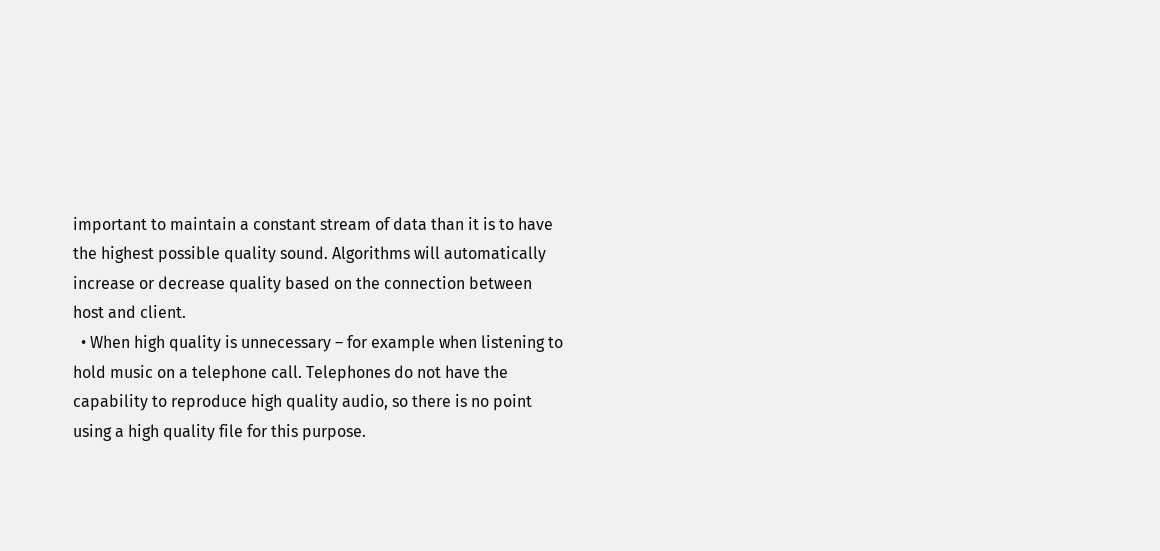important to maintain a constant stream of data than it is to have the highest possible quality sound. Algorithms will automatically increase or decrease quality based on the connection between host and client.
  • When high quality is unnecessary – for example when listening to hold music on a telephone call. Telephones do not have the capability to reproduce high quality audio, so there is no point using a high quality file for this purpose.